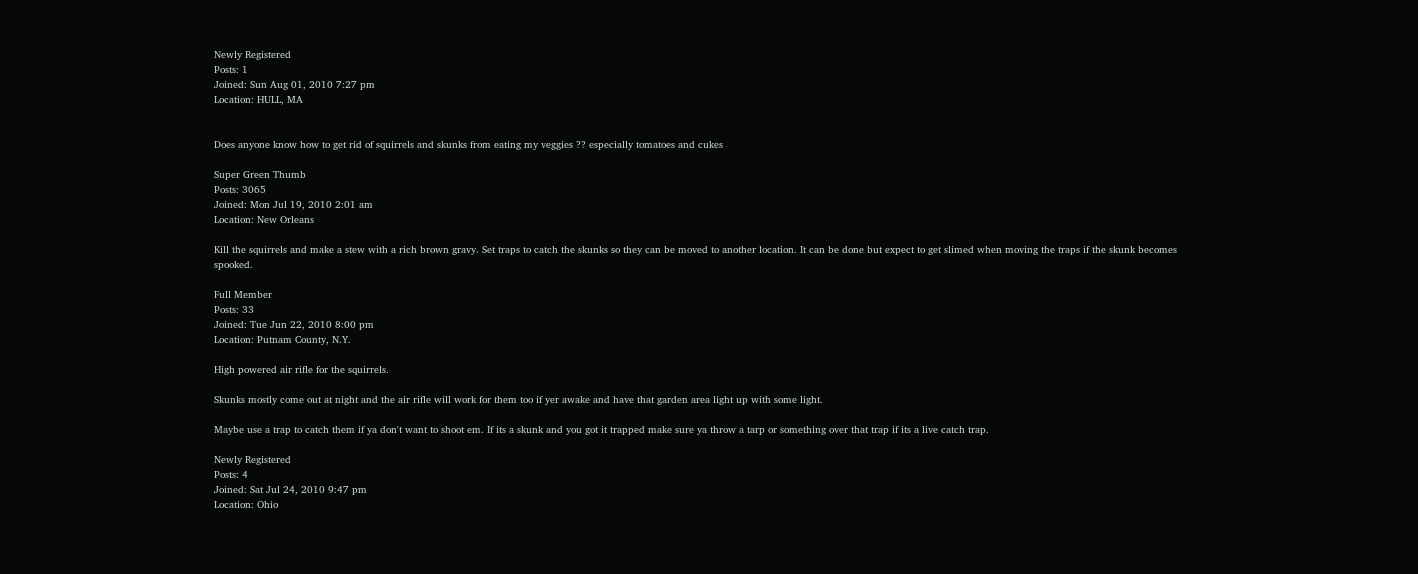Newly Registered
Posts: 1
Joined: Sun Aug 01, 2010 7:27 pm
Location: HULL, MA


Does anyone know how to get rid of squirrels and skunks from eating my veggies ?? especially tomatoes and cukes

Super Green Thumb
Posts: 3065
Joined: Mon Jul 19, 2010 2:01 am
Location: New Orleans

Kill the squirrels and make a stew with a rich brown gravy. Set traps to catch the skunks so they can be moved to another location. It can be done but expect to get slimed when moving the traps if the skunk becomes spooked.

Full Member
Posts: 33
Joined: Tue Jun 22, 2010 8:00 pm
Location: Putnam County, N.Y.

High powered air rifle for the squirrels.

Skunks mostly come out at night and the air rifle will work for them too if yer awake and have that garden area light up with some light.

Maybe use a trap to catch them if ya don't want to shoot em. If its a skunk and you got it trapped make sure ya throw a tarp or something over that trap if its a live catch trap.

Newly Registered
Posts: 4
Joined: Sat Jul 24, 2010 9:47 pm
Location: Ohio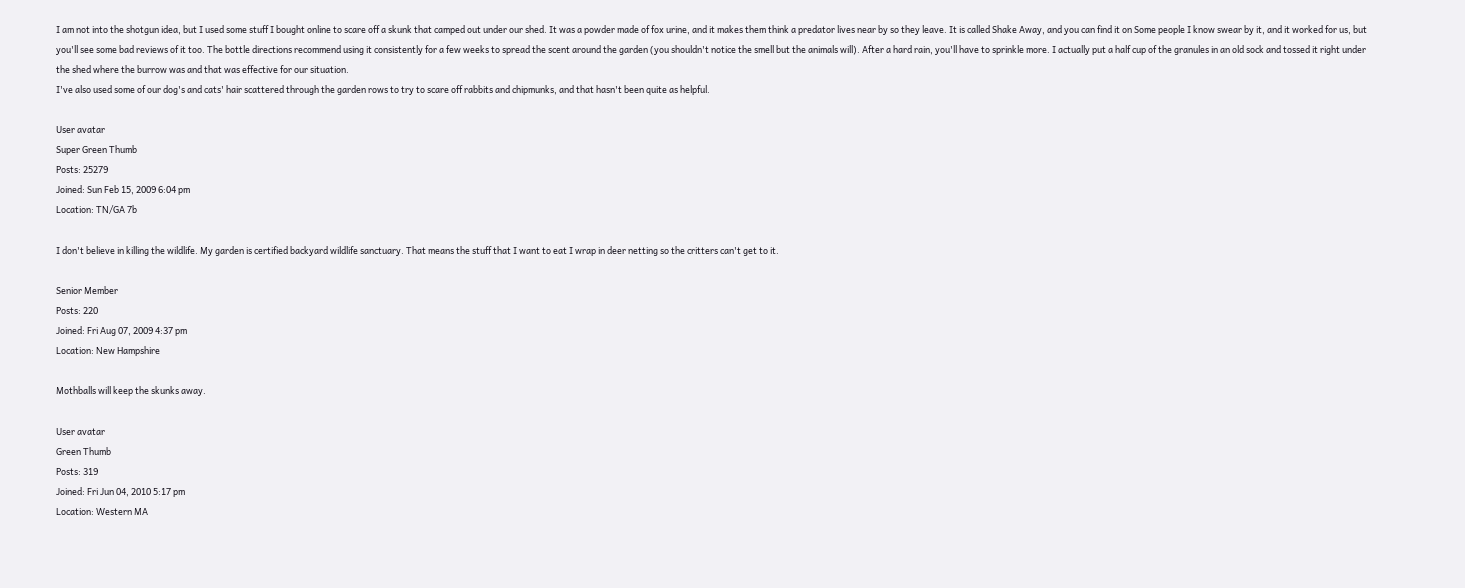I am not into the shotgun idea, but I used some stuff I bought online to scare off a skunk that camped out under our shed. It was a powder made of fox urine, and it makes them think a predator lives near by so they leave. It is called Shake Away, and you can find it on Some people I know swear by it, and it worked for us, but you'll see some bad reviews of it too. The bottle directions recommend using it consistently for a few weeks to spread the scent around the garden (you shouldn't notice the smell but the animals will). After a hard rain, you'll have to sprinkle more. I actually put a half cup of the granules in an old sock and tossed it right under the shed where the burrow was and that was effective for our situation.
I've also used some of our dog's and cats' hair scattered through the garden rows to try to scare off rabbits and chipmunks, and that hasn't been quite as helpful.

User avatar
Super Green Thumb
Posts: 25279
Joined: Sun Feb 15, 2009 6:04 pm
Location: TN/GA 7b

I don't believe in killing the wildlife. My garden is certified backyard wildlife sanctuary. That means the stuff that I want to eat I wrap in deer netting so the critters can't get to it.

Senior Member
Posts: 220
Joined: Fri Aug 07, 2009 4:37 pm
Location: New Hampshire

Mothballs will keep the skunks away.

User avatar
Green Thumb
Posts: 319
Joined: Fri Jun 04, 2010 5:17 pm
Location: Western MA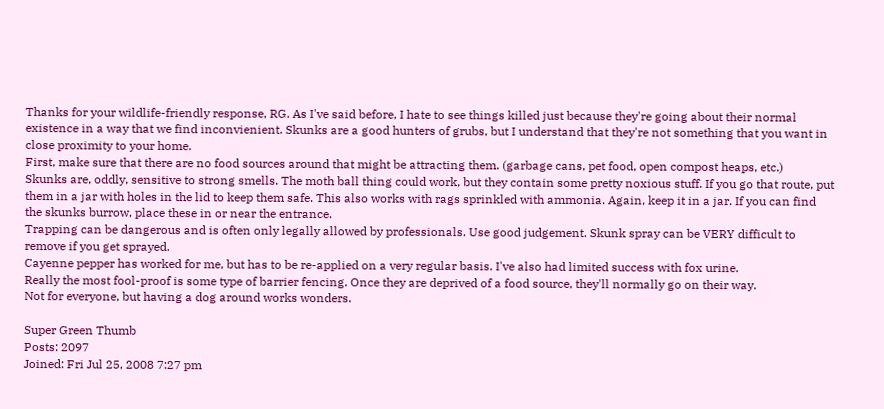Thanks for your wildlife-friendly response, RG. As I've said before, I hate to see things killed just because they're going about their normal existence in a way that we find inconvienient. Skunks are a good hunters of grubs, but I understand that they're not something that you want in close proximity to your home.
First, make sure that there are no food sources around that might be attracting them. (garbage cans, pet food, open compost heaps, etc.)
Skunks are, oddly, sensitive to strong smells. The moth ball thing could work, but they contain some pretty noxious stuff. If you go that route, put them in a jar with holes in the lid to keep them safe. This also works with rags sprinkled with ammonia. Again, keep it in a jar. If you can find the skunks burrow, place these in or near the entrance.
Trapping can be dangerous and is often only legally allowed by professionals. Use good judgement. Skunk spray can be VERY difficult to remove if you get sprayed.
Cayenne pepper has worked for me, but has to be re-applied on a very regular basis. I've also had limited success with fox urine.
Really the most fool-proof is some type of barrier fencing. Once they are deprived of a food source, they'll normally go on their way.
Not for everyone, but having a dog around works wonders.

Super Green Thumb
Posts: 2097
Joined: Fri Jul 25, 2008 7:27 pm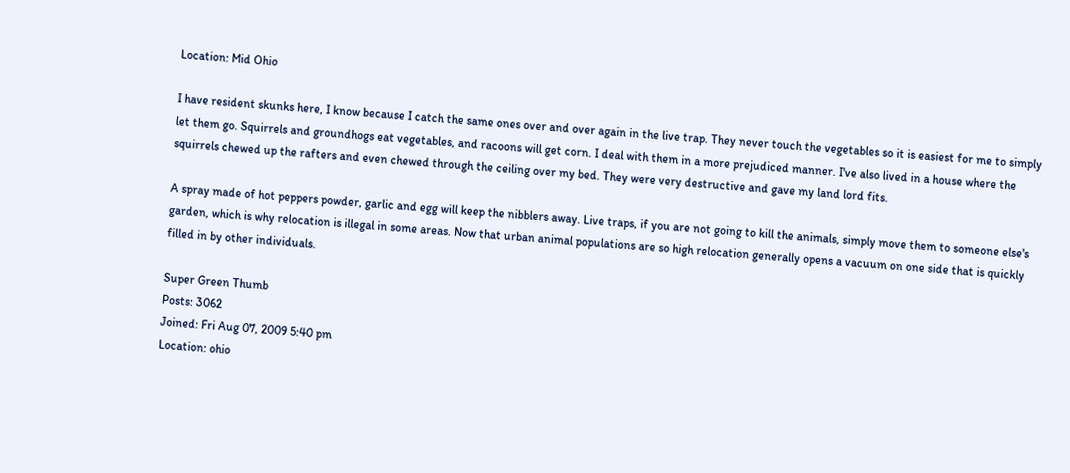Location: Mid Ohio

I have resident skunks here, I know because I catch the same ones over and over again in the live trap. They never touch the vegetables so it is easiest for me to simply let them go. Squirrels and groundhogs eat vegetables, and racoons will get corn. I deal with them in a more prejudiced manner. I've also lived in a house where the squirrels chewed up the rafters and even chewed through the ceiling over my bed. They were very destructive and gave my land lord fits.

A spray made of hot peppers powder, garlic and egg will keep the nibblers away. Live traps, if you are not going to kill the animals, simply move them to someone else's garden, which is why relocation is illegal in some areas. Now that urban animal populations are so high relocation generally opens a vacuum on one side that is quickly filled in by other individuals.

Super Green Thumb
Posts: 3062
Joined: Fri Aug 07, 2009 5:40 pm
Location: ohio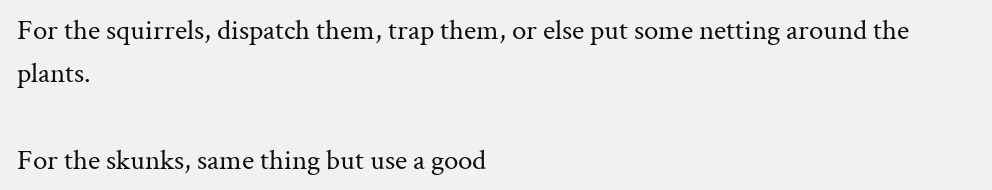For the squirrels, dispatch them, trap them, or else put some netting around the plants.

For the skunks, same thing but use a good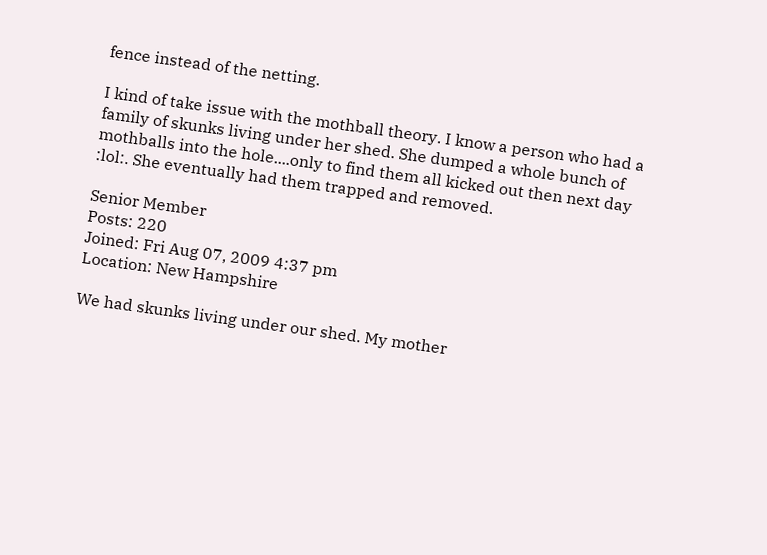fence instead of the netting.

I kind of take issue with the mothball theory. I know a person who had a family of skunks living under her shed. She dumped a whole bunch of mothballs into the hole....only to find them all kicked out then next day :lol:. She eventually had them trapped and removed.

Senior Member
Posts: 220
Joined: Fri Aug 07, 2009 4:37 pm
Location: New Hampshire

We had skunks living under our shed. My mother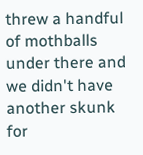threw a handful of mothballs under there and we didn't have another skunk for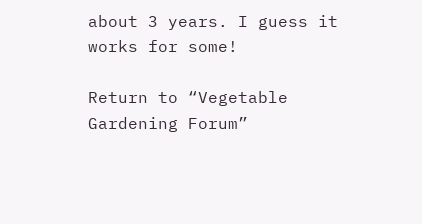about 3 years. I guess it works for some!

Return to “Vegetable Gardening Forum”